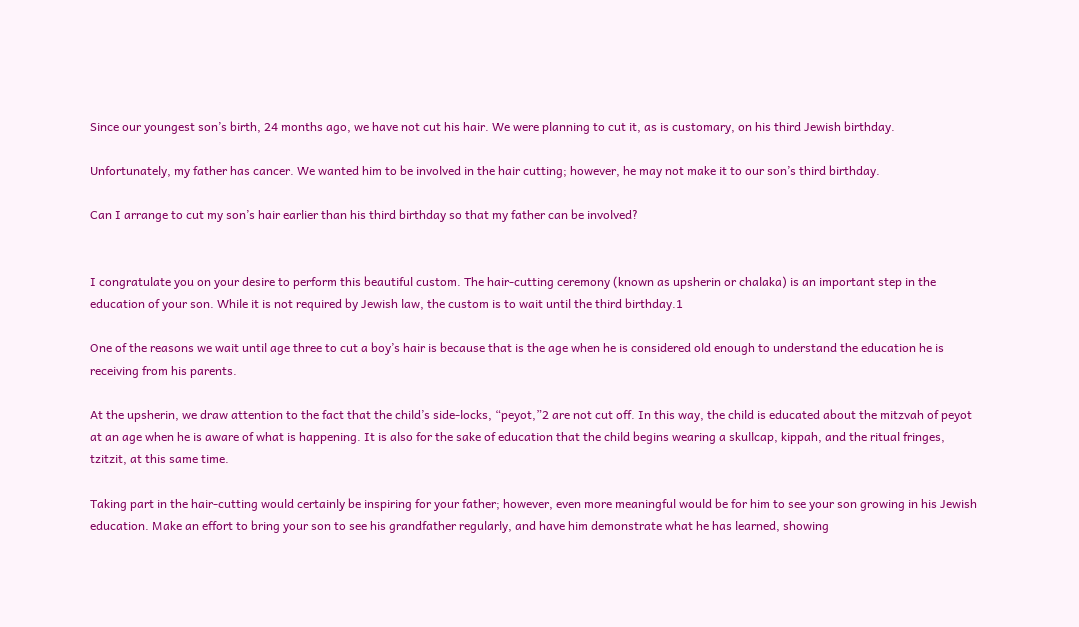Since our youngest son’s birth, 24 months ago, we have not cut his hair. We were planning to cut it, as is customary, on his third Jewish birthday.

Unfortunately, my father has cancer. We wanted him to be involved in the hair cutting; however, he may not make it to our son’s third birthday.

Can I arrange to cut my son’s hair earlier than his third birthday so that my father can be involved?


I congratulate you on your desire to perform this beautiful custom. The hair-cutting ceremony (known as upsherin or chalaka) is an important step in the education of your son. While it is not required by Jewish law, the custom is to wait until the third birthday.1

One of the reasons we wait until age three to cut a boy’s hair is because that is the age when he is considered old enough to understand the education he is receiving from his parents.

At the upsherin, we draw attention to the fact that the child’s side-locks, “peyot,”2 are not cut off. In this way, the child is educated about the mitzvah of peyot at an age when he is aware of what is happening. It is also for the sake of education that the child begins wearing a skullcap, kippah, and the ritual fringes, tzitzit, at this same time.

Taking part in the hair-cutting would certainly be inspiring for your father; however, even more meaningful would be for him to see your son growing in his Jewish education. Make an effort to bring your son to see his grandfather regularly, and have him demonstrate what he has learned, showing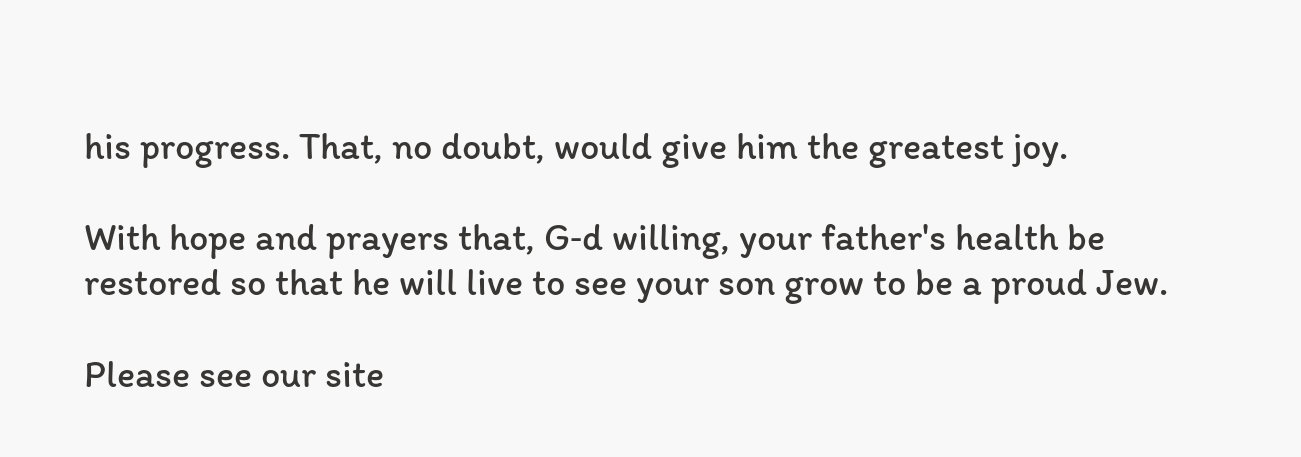his progress. That, no doubt, would give him the greatest joy.

With hope and prayers that, G‑d willing, your father's health be restored so that he will live to see your son grow to be a proud Jew.

Please see our site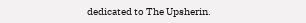dedicated to The Upsherin.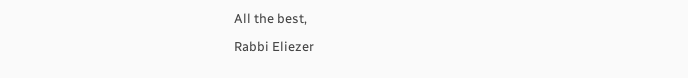All the best,

Rabbi Eliezer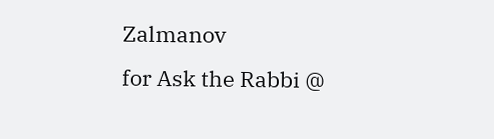Zalmanov
for Ask the Rabbi @